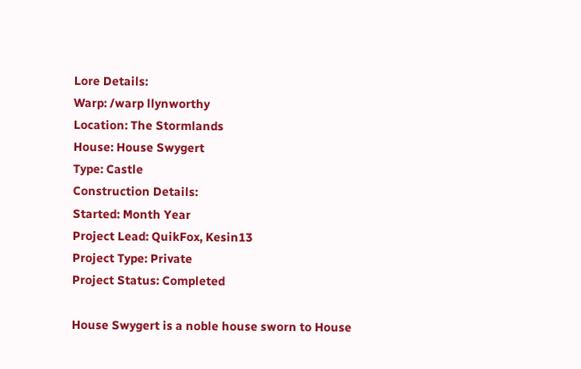Lore Details:
Warp: /warp llynworthy
Location: The Stormlands
House: House Swygert
Type: Castle
Construction Details:
Started: Month Year
Project Lead: QuikFox, Kesin13
Project Type: Private
Project Status: Completed

House Swygert is a noble house sworn to House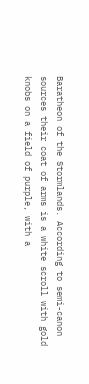Baratheon of the Stormlands. According to semi-canon sources their coat of arms is a white scroll with gold knobs on a field of purple, with a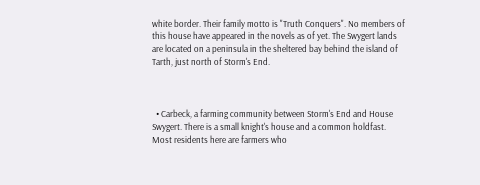white border. Their family motto is "Truth Conquers". No members of this house have appeared in the novels as of yet. The Swygert lands are located on a peninsula in the sheltered bay behind the island of Tarth, just north of Storm's End.



  • Carbeck, a farming community between Storm's End and House Swygert. There is a small knight's house and a common holdfast. Most residents here are farmers who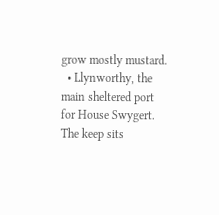grow mostly mustard.
  • Llynworthy, the main sheltered port for House Swygert. The keep sits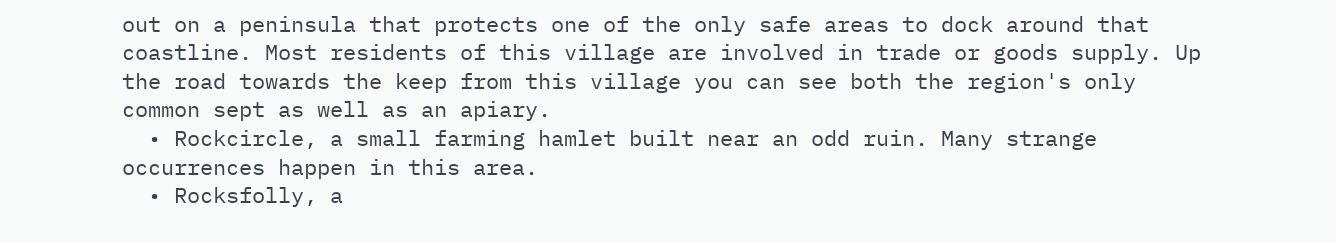out on a peninsula that protects one of the only safe areas to dock around that coastline. Most residents of this village are involved in trade or goods supply. Up the road towards the keep from this village you can see both the region's only common sept as well as an apiary.
  • Rockcircle, a small farming hamlet built near an odd ruin. Many strange occurrences happen in this area.
  • Rocksfolly, a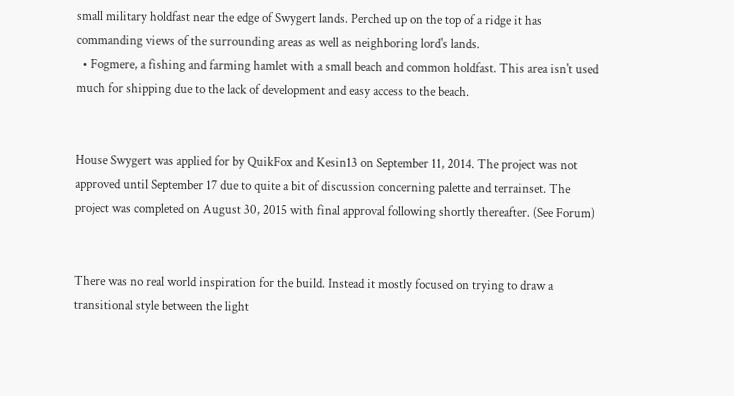small military holdfast near the edge of Swygert lands. Perched up on the top of a ridge it has commanding views of the surrounding areas as well as neighboring lord's lands.
  • Fogmere, a fishing and farming hamlet with a small beach and common holdfast. This area isn't used much for shipping due to the lack of development and easy access to the beach.


House Swygert was applied for by QuikFox and Kesin13 on September 11, 2014. The project was not approved until September 17 due to quite a bit of discussion concerning palette and terrainset. The project was completed on August 30, 2015 with final approval following shortly thereafter. (See Forum)


There was no real world inspiration for the build. Instead it mostly focused on trying to draw a transitional style between the light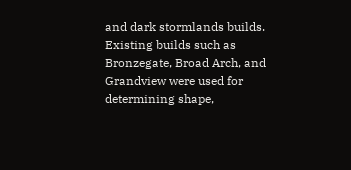and dark stormlands builds. Existing builds such as Bronzegate, Broad Arch, and Grandview were used for determining shape,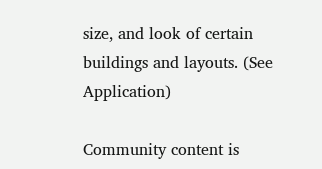size, and look of certain buildings and layouts. (See Application)

Community content is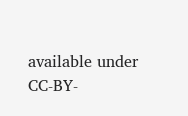available under CC-BY-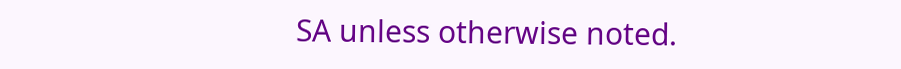SA unless otherwise noted.